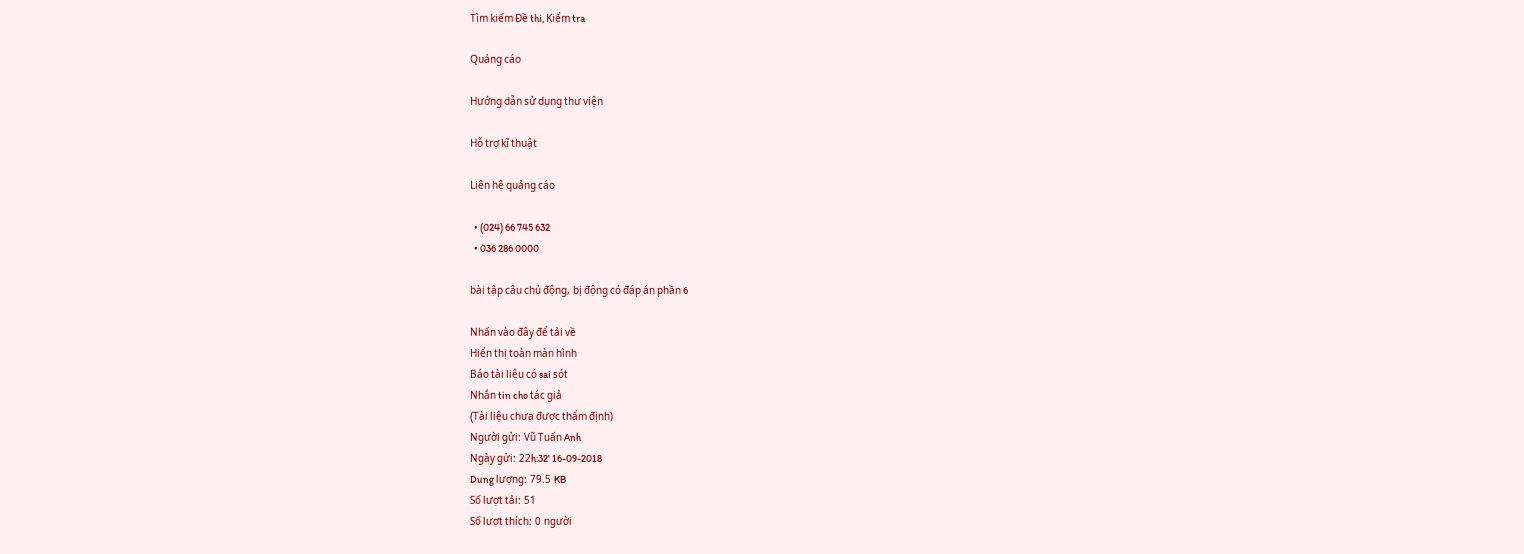Tìm kiếm Đề thi, Kiểm tra

Quảng cáo

Hướng dẫn sử dụng thư viện

Hỗ trợ kĩ thuật

Liên hệ quảng cáo

  • (024) 66 745 632
  • 036 286 0000

bài tập câu chủ động, bị động có đáp án phần 6

Nhấn vào đây để tải về
Hiển thị toàn màn hình
Báo tài liệu có sai sót
Nhắn tin cho tác giả
(Tài liệu chưa được thẩm định)
Người gửi: Vũ Tuấn Anh
Ngày gửi: 22h:32' 16-09-2018
Dung lượng: 79.5 KB
Số lượt tải: 51
Số lượt thích: 0 người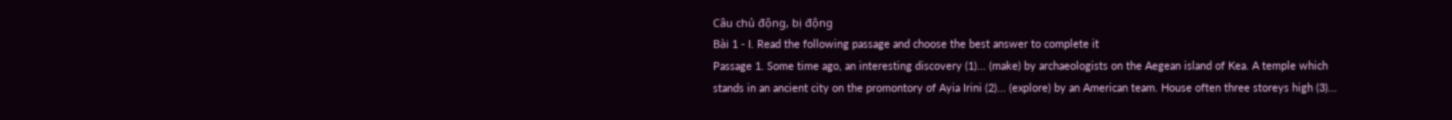Câu chủ động, bị động
Bài 1 - I. Read the following passage and choose the best answer to complete it
Passage 1. Some time ago, an interesting discovery (1)... (make) by archaeologists on the Aegean island of Kea. A temple which stands in an ancient city on the promontory of Ayia Irini (2)... (explore) by an American team. House often three storeys high (3)...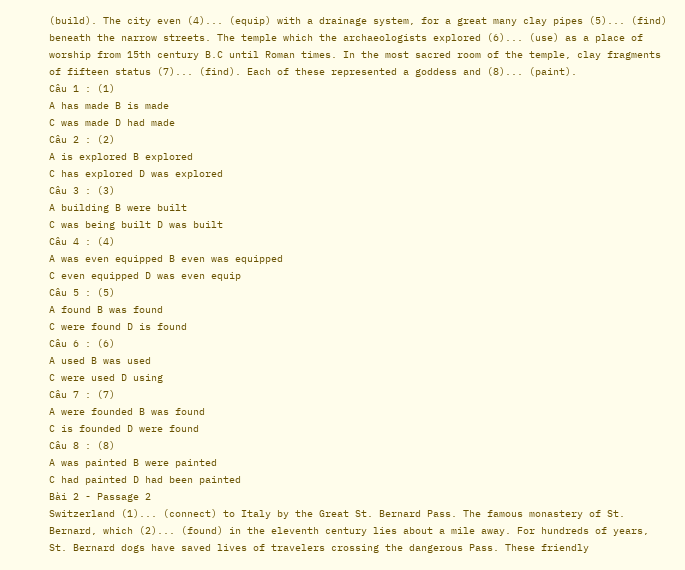(build). The city even (4)... (equip) with a drainage system, for a great many clay pipes (5)... (find) beneath the narrow streets. The temple which the archaeologists explored (6)... (use) as a place of worship from 15th century B.C until Roman times. In the most sacred room of the temple, clay fragments of fifteen status (7)... (find). Each of these represented a goddess and (8)... (paint).
Câu 1 : (1)
A has made B is made
C was made D had made
Câu 2 : (2)
A is explored B explored
C has explored D was explored
Câu 3 : (3)
A building B were built
C was being built D was built
Câu 4 : (4)
A was even equipped B even was equipped
C even equipped D was even equip
Câu 5 : (5)
A found B was found
C were found D is found
Câu 6 : (6)
A used B was used
C were used D using
Câu 7 : (7)
A were founded B was found
C is founded D were found
Câu 8 : (8)
A was painted B were painted
C had painted D had been painted
Bài 2 - Passage 2
Switzerland (1)... (connect) to Italy by the Great St. Bernard Pass. The famous monastery of St. Bernard, which (2)... (found) in the eleventh century lies about a mile away. For hundreds of years, St. Bernard dogs have saved lives of travelers crossing the dangerous Pass. These friendly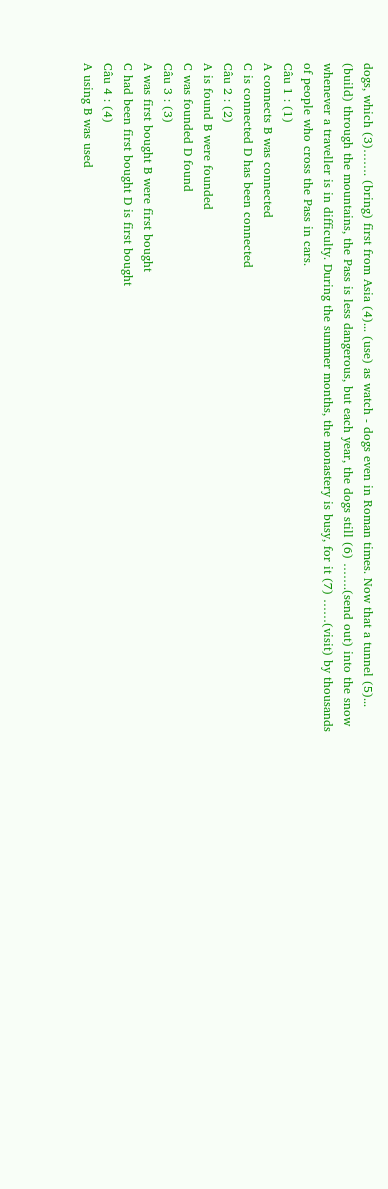dogs, which (3)……. (bring) first from Asia (4)... (use) as watch - dogs even in Roman times. Now that a tunnel (5)... (build) through the mountains, the Pass is less dangerous, but each year, the dogs still (6) …….(send out) into the snow whenever a traveller is in difficulty. During the summer months, the monastery is busy, for it (7) ……(visit) by thousands of people who cross the Pass in cars.
Câu 1 : (1)
A connects B was connected
C is connected D has been connected
Câu 2 : (2)
A is found B were founded
C was founded D found
Câu 3 : (3)
A was first bought B were first bought
C had been first bought D is first bought
Câu 4 : (4)
A using B was used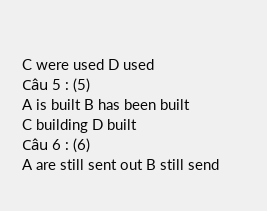C were used D used
Câu 5 : (5)
A is built B has been built
C building D built
Câu 6 : (6)
A are still sent out B still send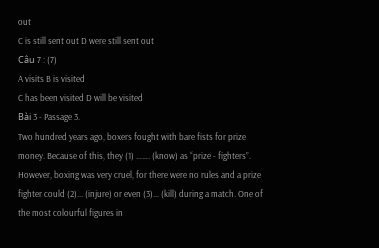out
C is still sent out D were still sent out
Câu 7 : (7)
A visits B is visited
C has been visited D will be visited
Bài 3 - Passage 3.
Two hundred years ago, boxers fought with bare fists for prize money. Because of this, they (1) ……. (know) as “prize - fighters”. However, boxing was very cruel, for there were no rules and a prize fighter could (2)... (injure) or even (3)... (kill) during a match. One of the most colourful figures in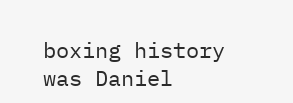boxing history was Daniel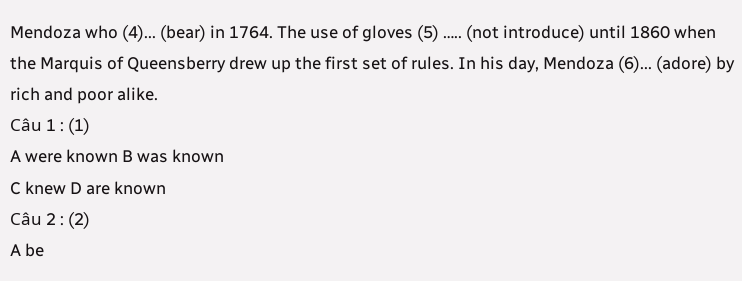Mendoza who (4)... (bear) in 1764. The use of gloves (5) ….. (not introduce) until 1860 when the Marquis of Queensberry drew up the first set of rules. In his day, Mendoza (6)... (adore) by rich and poor alike.
Câu 1 : (1)
A were known B was known
C knew D are known
Câu 2 : (2)
A be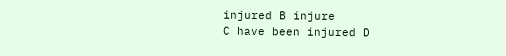injured B injure
C have been injured D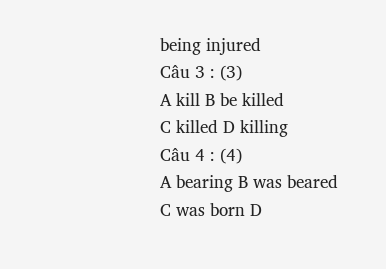being injured
Câu 3 : (3)
A kill B be killed
C killed D killing
Câu 4 : (4)
A bearing B was beared
C was born D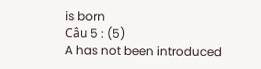is born
Câu 5 : (5)
A has not been introduced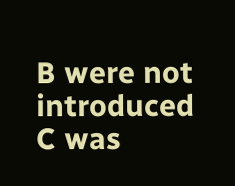B were not introduced
C was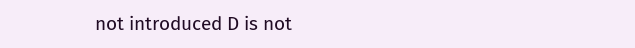not introduced D is not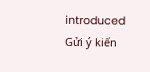introduced
Gửi ý kiến